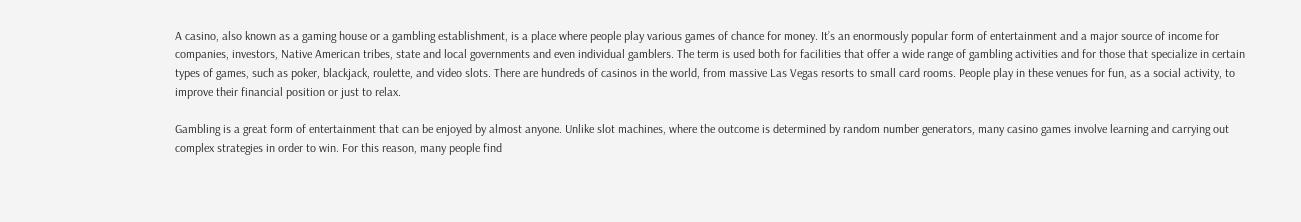A casino, also known as a gaming house or a gambling establishment, is a place where people play various games of chance for money. It’s an enormously popular form of entertainment and a major source of income for companies, investors, Native American tribes, state and local governments and even individual gamblers. The term is used both for facilities that offer a wide range of gambling activities and for those that specialize in certain types of games, such as poker, blackjack, roulette, and video slots. There are hundreds of casinos in the world, from massive Las Vegas resorts to small card rooms. People play in these venues for fun, as a social activity, to improve their financial position or just to relax.

Gambling is a great form of entertainment that can be enjoyed by almost anyone. Unlike slot machines, where the outcome is determined by random number generators, many casino games involve learning and carrying out complex strategies in order to win. For this reason, many people find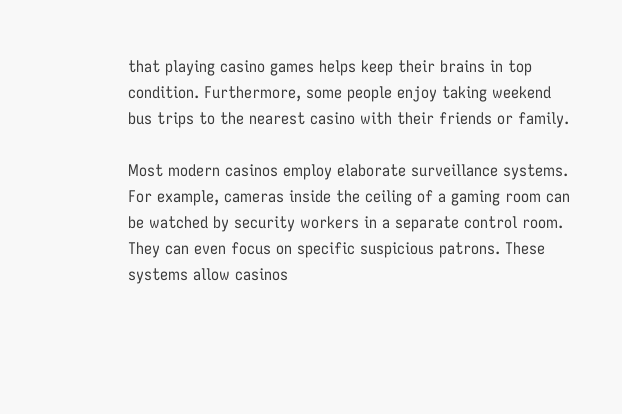that playing casino games helps keep their brains in top condition. Furthermore, some people enjoy taking weekend bus trips to the nearest casino with their friends or family.

Most modern casinos employ elaborate surveillance systems. For example, cameras inside the ceiling of a gaming room can be watched by security workers in a separate control room. They can even focus on specific suspicious patrons. These systems allow casinos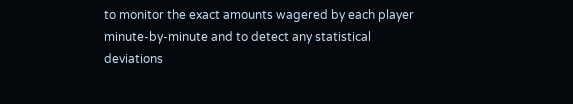to monitor the exact amounts wagered by each player minute-by-minute and to detect any statistical deviations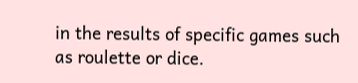in the results of specific games such as roulette or dice.